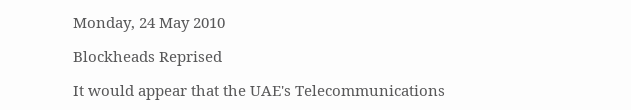Monday, 24 May 2010

Blockheads Reprised

It would appear that the UAE's Telecommunications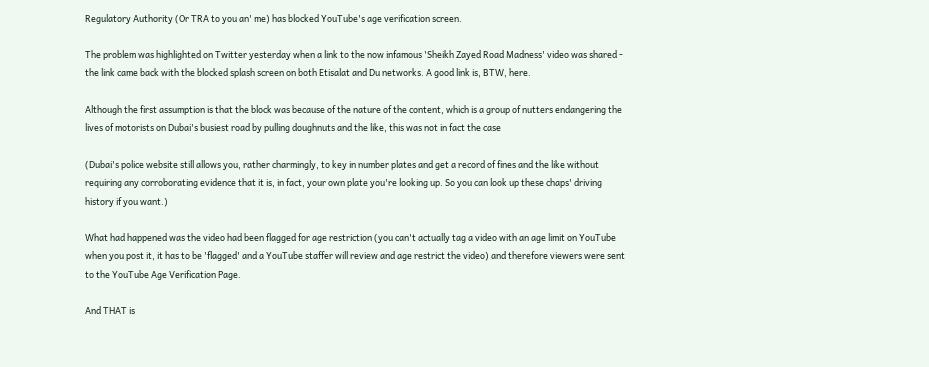Regulatory Authority (Or TRA to you an' me) has blocked YouTube's age verification screen.

The problem was highlighted on Twitter yesterday when a link to the now infamous 'Sheikh Zayed Road Madness' video was shared - the link came back with the blocked splash screen on both Etisalat and Du networks. A good link is, BTW, here.

Although the first assumption is that the block was because of the nature of the content, which is a group of nutters endangering the lives of motorists on Dubai's busiest road by pulling doughnuts and the like, this was not in fact the case

(Dubai's police website still allows you, rather charmingly, to key in number plates and get a record of fines and the like without requiring any corroborating evidence that it is, in fact, your own plate you're looking up. So you can look up these chaps' driving history if you want.)

What had happened was the video had been flagged for age restriction (you can't actually tag a video with an age limit on YouTube when you post it, it has to be 'flagged' and a YouTube staffer will review and age restrict the video) and therefore viewers were sent to the YouTube Age Verification Page.

And THAT is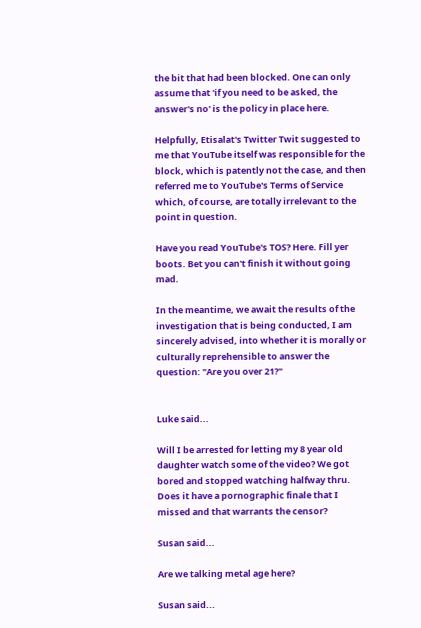the bit that had been blocked. One can only assume that 'if you need to be asked, the answer's no' is the policy in place here.

Helpfully, Etisalat's Twitter Twit suggested to me that YouTube itself was responsible for the block, which is patently not the case, and then referred me to YouTube's Terms of Service which, of course, are totally irrelevant to the point in question.

Have you read YouTube's TOS? Here. Fill yer boots. Bet you can't finish it without going mad.

In the meantime, we await the results of the investigation that is being conducted, I am sincerely advised, into whether it is morally or culturally reprehensible to answer the question: "Are you over 21?"


Luke said...

Will I be arrested for letting my 8 year old daughter watch some of the video? We got bored and stopped watching halfway thru. Does it have a pornographic finale that I missed and that warrants the censor?

Susan said...

Are we talking metal age here?

Susan said...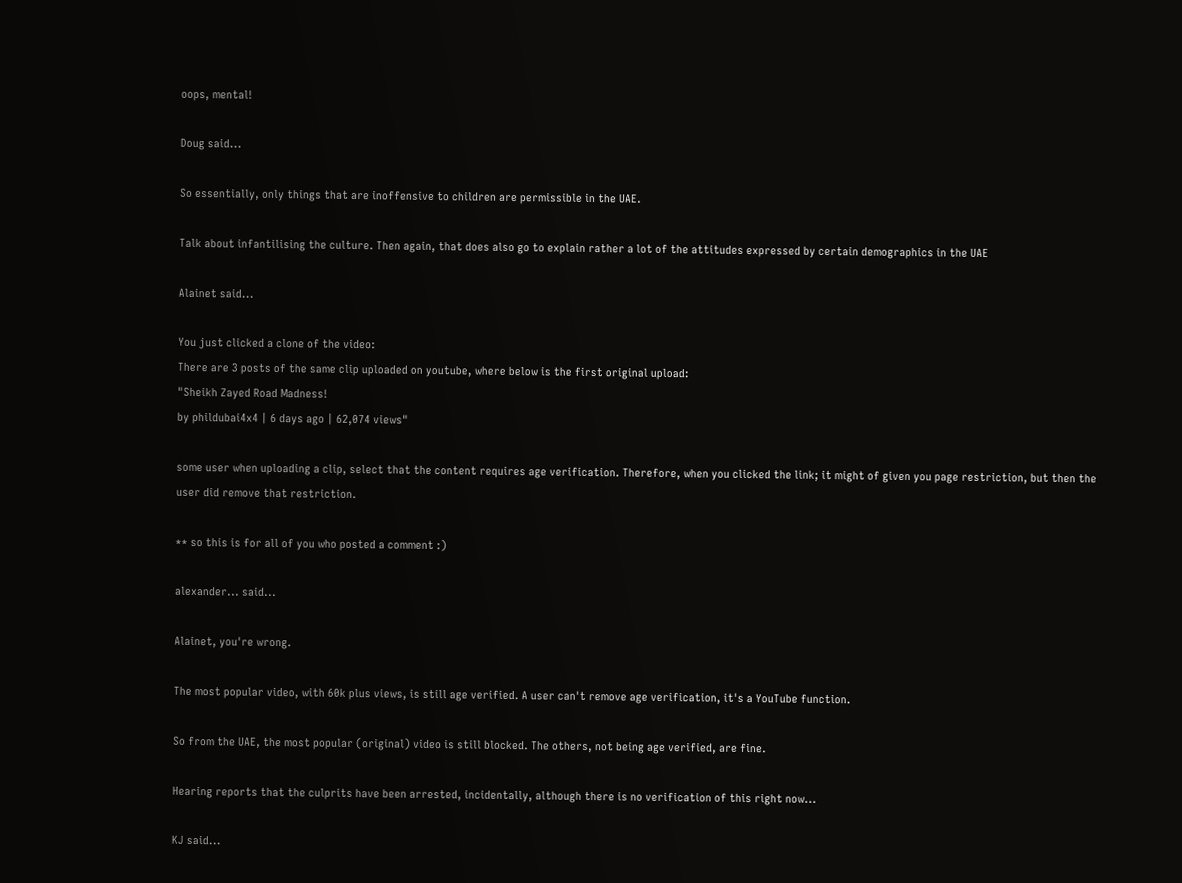oops, mental!

Doug said...

So essentially, only things that are inoffensive to children are permissible in the UAE.

Talk about infantilising the culture. Then again, that does also go to explain rather a lot of the attitudes expressed by certain demographics in the UAE

Alainet said...

You just clicked a clone of the video:
There are 3 posts of the same clip uploaded on youtube, where below is the first original upload:
"Sheikh Zayed Road Madness!
by phildubai4x4 | 6 days ago | 62,074 views"

some user when uploading a clip, select that the content requires age verification. Therefore, when you clicked the link; it might of given you page restriction, but then the user did remove that restriction.

** so this is for all of you who posted a comment :)

alexander... said...

Alainet, you're wrong.

The most popular video, with 60k plus views, is still age verified. A user can't remove age verification, it's a YouTube function.

So from the UAE, the most popular (original) video is still blocked. The others, not being age verified, are fine.

Hearing reports that the culprits have been arrested, incidentally, although there is no verification of this right now...

KJ said...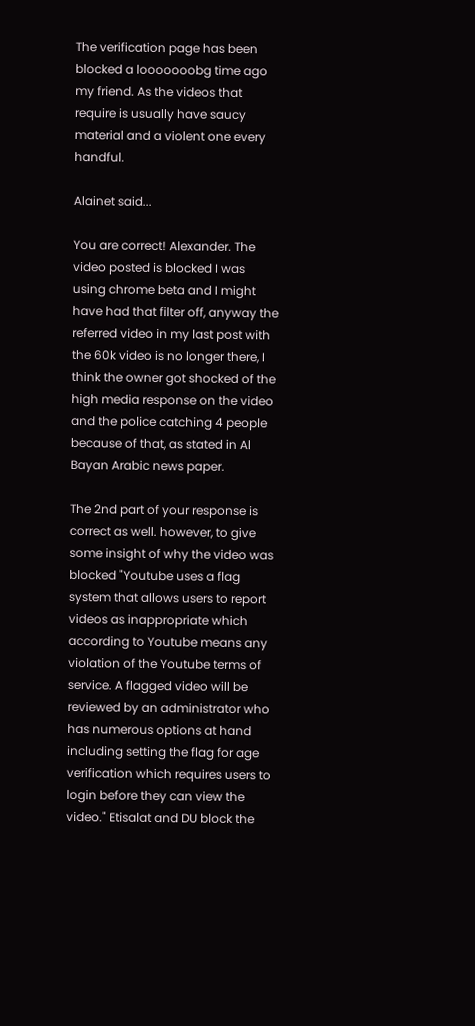The verification page has been blocked a looooooobg time ago my friend. As the videos that require is usually have saucy material and a violent one every handful.

Alainet said...

You are correct! Alexander. The video posted is blocked I was using chrome beta and I might have had that filter off, anyway the referred video in my last post with the 60k video is no longer there, I think the owner got shocked of the high media response on the video and the police catching 4 people because of that, as stated in Al Bayan Arabic news paper.

The 2nd part of your response is correct as well. however, to give some insight of why the video was blocked "Youtube uses a flag system that allows users to report videos as inappropriate which according to Youtube means any violation of the Youtube terms of service. A flagged video will be reviewed by an administrator who has numerous options at hand including setting the flag for age verification which requires users to login before they can view the video." Etisalat and DU block the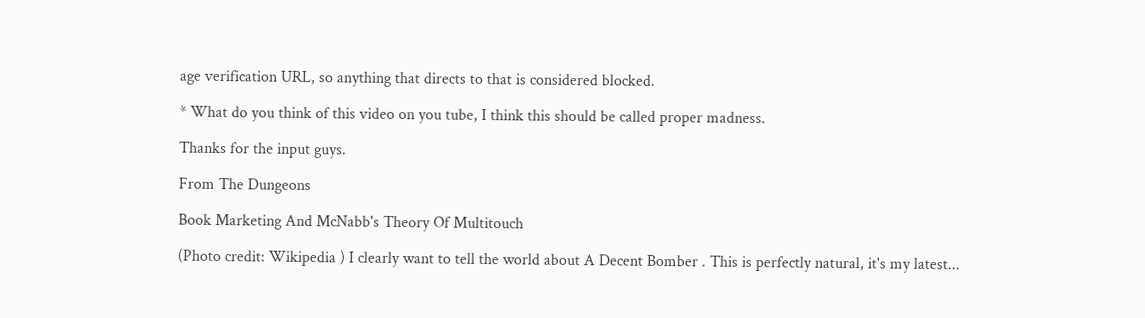age verification URL, so anything that directs to that is considered blocked.

* What do you think of this video on you tube, I think this should be called proper madness.

Thanks for the input guys.

From The Dungeons

Book Marketing And McNabb's Theory Of Multitouch

(Photo credit: Wikipedia ) I clearly want to tell the world about A Decent Bomber . This is perfectly natural, it's my latest...